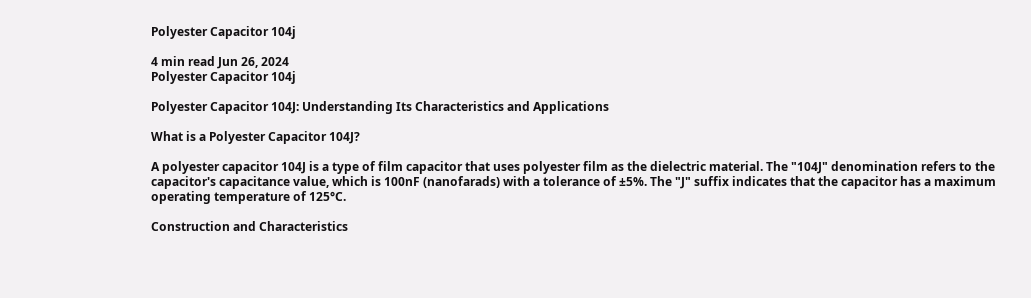Polyester Capacitor 104j

4 min read Jun 26, 2024
Polyester Capacitor 104j

Polyester Capacitor 104J: Understanding Its Characteristics and Applications

What is a Polyester Capacitor 104J?

A polyester capacitor 104J is a type of film capacitor that uses polyester film as the dielectric material. The "104J" denomination refers to the capacitor's capacitance value, which is 100nF (nanofarads) with a tolerance of ±5%. The "J" suffix indicates that the capacitor has a maximum operating temperature of 125°C.

Construction and Characteristics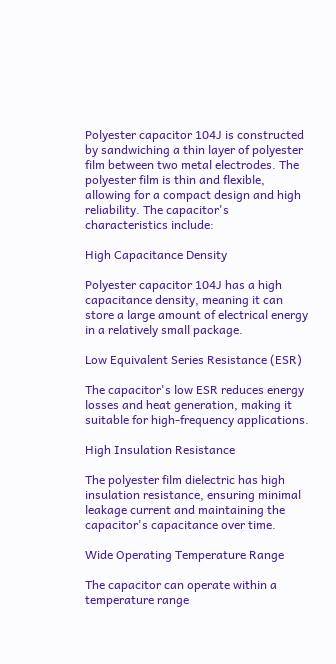Polyester capacitor 104J is constructed by sandwiching a thin layer of polyester film between two metal electrodes. The polyester film is thin and flexible, allowing for a compact design and high reliability. The capacitor's characteristics include:

High Capacitance Density

Polyester capacitor 104J has a high capacitance density, meaning it can store a large amount of electrical energy in a relatively small package.

Low Equivalent Series Resistance (ESR)

The capacitor's low ESR reduces energy losses and heat generation, making it suitable for high-frequency applications.

High Insulation Resistance

The polyester film dielectric has high insulation resistance, ensuring minimal leakage current and maintaining the capacitor's capacitance over time.

Wide Operating Temperature Range

The capacitor can operate within a temperature range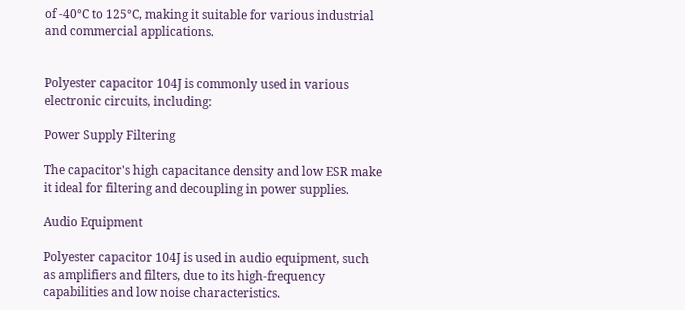of -40°C to 125°C, making it suitable for various industrial and commercial applications.


Polyester capacitor 104J is commonly used in various electronic circuits, including:

Power Supply Filtering

The capacitor's high capacitance density and low ESR make it ideal for filtering and decoupling in power supplies.

Audio Equipment

Polyester capacitor 104J is used in audio equipment, such as amplifiers and filters, due to its high-frequency capabilities and low noise characteristics.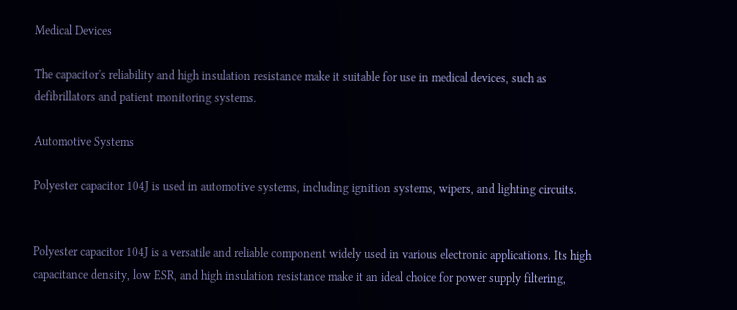Medical Devices

The capacitor's reliability and high insulation resistance make it suitable for use in medical devices, such as defibrillators and patient monitoring systems.

Automotive Systems

Polyester capacitor 104J is used in automotive systems, including ignition systems, wipers, and lighting circuits.


Polyester capacitor 104J is a versatile and reliable component widely used in various electronic applications. Its high capacitance density, low ESR, and high insulation resistance make it an ideal choice for power supply filtering,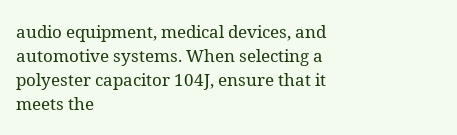audio equipment, medical devices, and automotive systems. When selecting a polyester capacitor 104J, ensure that it meets the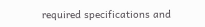required specifications and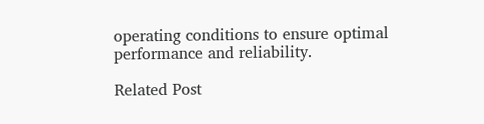operating conditions to ensure optimal performance and reliability.

Related Post